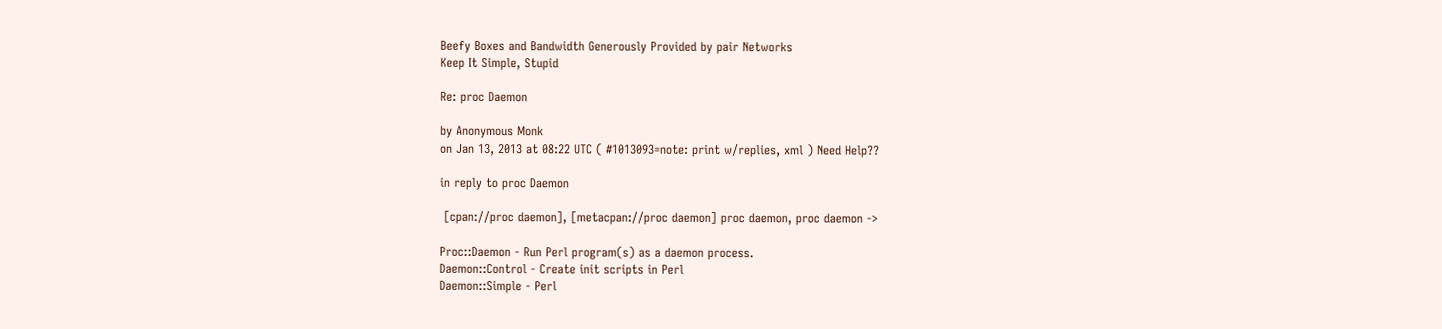Beefy Boxes and Bandwidth Generously Provided by pair Networks
Keep It Simple, Stupid

Re: proc Daemon

by Anonymous Monk
on Jan 13, 2013 at 08:22 UTC ( #1013093=note: print w/replies, xml ) Need Help??

in reply to proc Daemon

 [cpan://proc daemon], [metacpan://proc daemon] proc daemon, proc daemon ->

Proc::Daemon - Run Perl program(s) as a daemon process.
Daemon::Control - Create init scripts in Perl
Daemon::Simple - Perl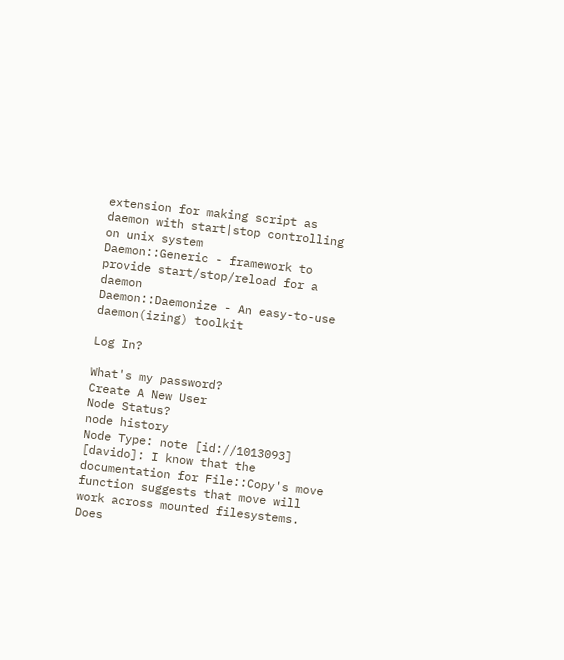extension for making script as daemon with start|stop controlling on unix system
Daemon::Generic - framework to provide start/stop/reload for a daemon
Daemon::Daemonize - An easy-to-use daemon(izing) toolkit

Log In?

What's my password?
Create A New User
Node Status?
node history
Node Type: note [id://1013093]
[davido]: I know that the documentation for File::Copy's move function suggests that move will work across mounted filesystems. Does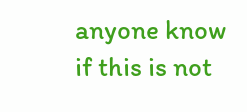anyone know if this is not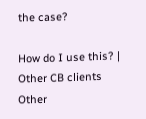the case?

How do I use this? | Other CB clients
Other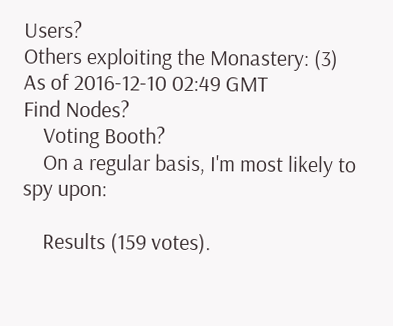Users?
Others exploiting the Monastery: (3)
As of 2016-12-10 02:49 GMT
Find Nodes?
    Voting Booth?
    On a regular basis, I'm most likely to spy upon:

    Results (159 votes).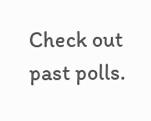Check out past polls.